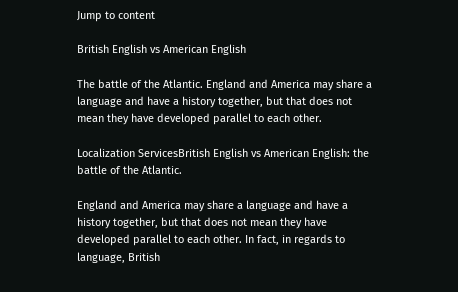Jump to content

British English vs American English

The battle of the Atlantic. England and America may share a language and have a history together, but that does not mean they have developed parallel to each other.

Localization ServicesBritish English vs American English: the battle of the Atlantic.

England and America may share a language and have a history together, but that does not mean they have developed parallel to each other. In fact, in regards to language, British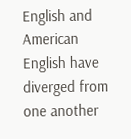English and American English have diverged from one another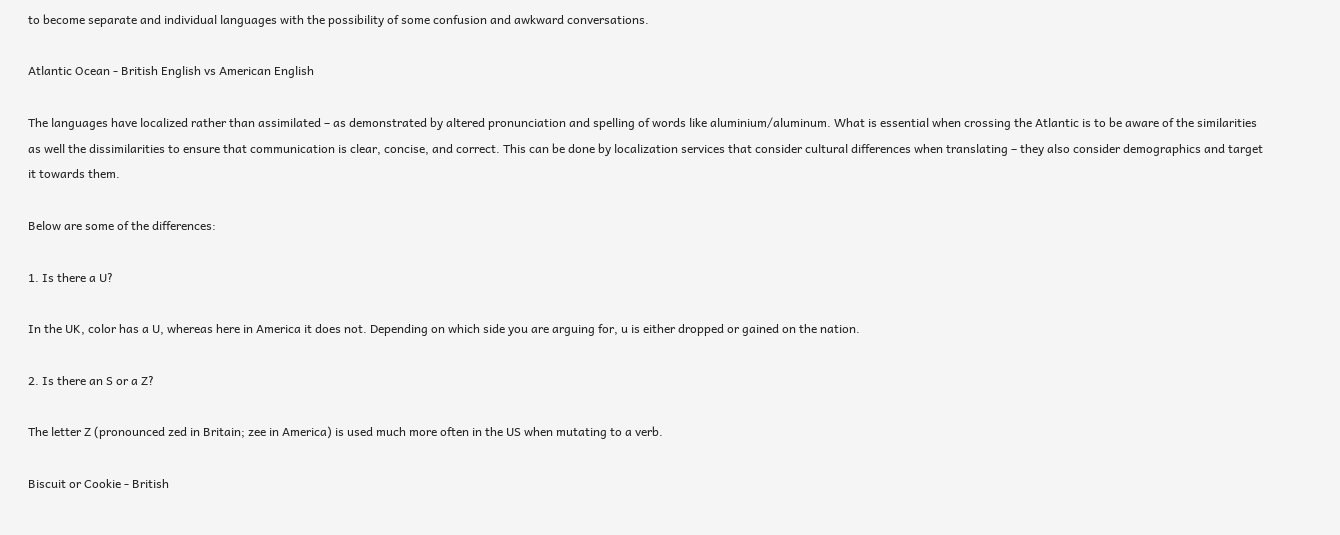to become separate and individual languages with the possibility of some confusion and awkward conversations.

Atlantic Ocean - British English vs American English

The languages have localized rather than assimilated – as demonstrated by altered pronunciation and spelling of words like aluminium/aluminum. What is essential when crossing the Atlantic is to be aware of the similarities as well the dissimilarities to ensure that communication is clear, concise, and correct. This can be done by localization services that consider cultural differences when translating – they also consider demographics and target it towards them.

Below are some of the differences:

1. Is there a U?

In the UK, color has a U, whereas here in America it does not. Depending on which side you are arguing for, u is either dropped or gained on the nation.

2. Is there an S or a Z?

The letter Z (pronounced zed in Britain; zee in America) is used much more often in the US when mutating to a verb.

Biscuit or Cookie - British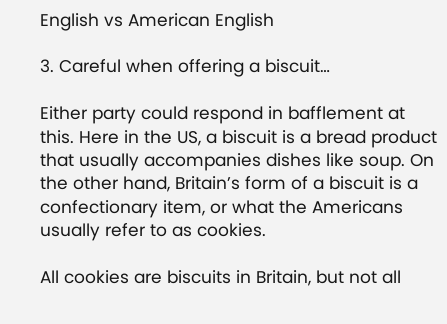English vs American English

3. Careful when offering a biscuit…

Either party could respond in bafflement at this. Here in the US, a biscuit is a bread product that usually accompanies dishes like soup. On the other hand, Britain’s form of a biscuit is a confectionary item, or what the Americans usually refer to as cookies.

All cookies are biscuits in Britain, but not all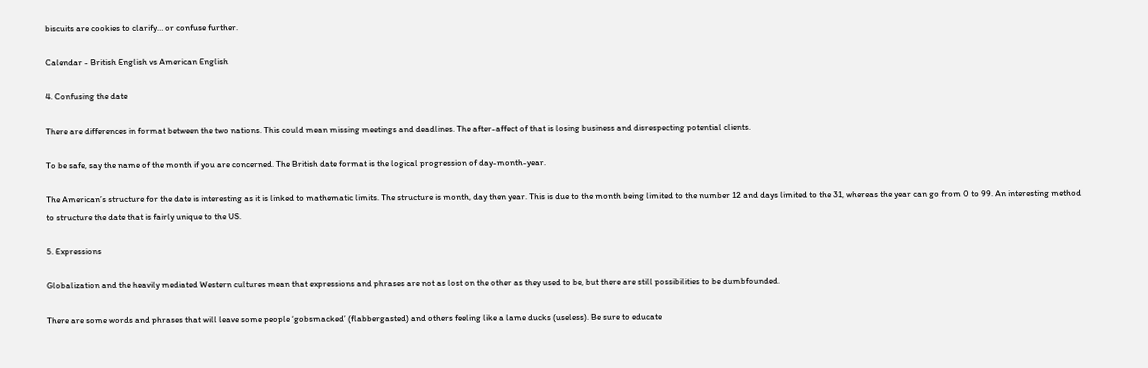biscuits are cookies to clarify… or confuse further.

Calendar - British English vs American English

4. Confusing the date

There are differences in format between the two nations. This could mean missing meetings and deadlines. The after-affect of that is losing business and disrespecting potential clients.

To be safe, say the name of the month if you are concerned. The British date format is the logical progression of day-month-year.

The American’s structure for the date is interesting as it is linked to mathematic limits. The structure is month, day then year. This is due to the month being limited to the number 12 and days limited to the 31, whereas the year can go from 0 to 99. An interesting method to structure the date that is fairly unique to the US.

5. Expressions

Globalization and the heavily mediated Western cultures mean that expressions and phrases are not as lost on the other as they used to be, but there are still possibilities to be dumbfounded.

There are some words and phrases that will leave some people ‘gobsmacked’ (flabbergasted) and others feeling like a lame ducks (useless). Be sure to educate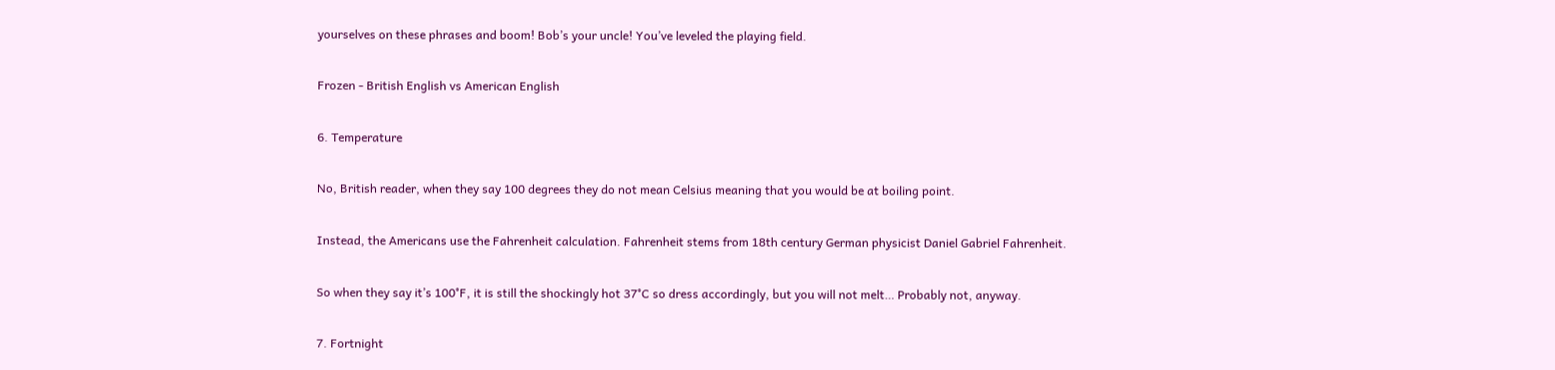yourselves on these phrases and boom! Bob’s your uncle! You’ve leveled the playing field.

Frozen - British English vs American English

6. Temperature

No, British reader, when they say 100 degrees they do not mean Celsius meaning that you would be at boiling point.

Instead, the Americans use the Fahrenheit calculation. Fahrenheit stems from 18th century German physicist Daniel Gabriel Fahrenheit.

So when they say it’s 100°F, it is still the shockingly hot 37°C so dress accordingly, but you will not melt… Probably not, anyway.

7. Fortnight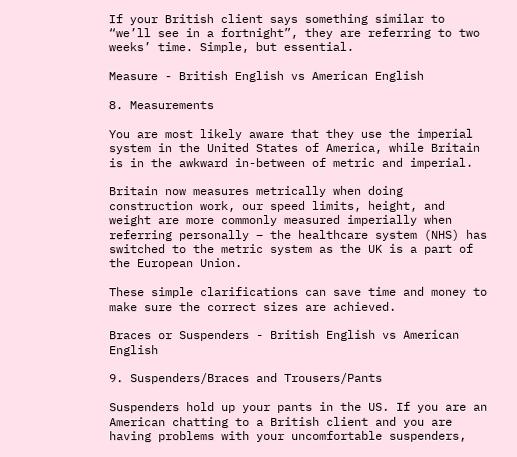If your British client says something similar to “we’ll see in a fortnight”, they are referring to two weeks’ time. Simple, but essential.

Measure - British English vs American English

8. Measurements

You are most likely aware that they use the imperial system in the United States of America, while Britain is in the awkward in-between of metric and imperial.

Britain now measures metrically when doing construction work, our speed limits, height, and weight are more commonly measured imperially when referring personally – the healthcare system (NHS) has switched to the metric system as the UK is a part of the European Union.

These simple clarifications can save time and money to make sure the correct sizes are achieved.

Braces or Suspenders - British English vs American English

9. Suspenders/Braces and Trousers/Pants

Suspenders hold up your pants in the US. If you are an American chatting to a British client and you are having problems with your uncomfortable suspenders,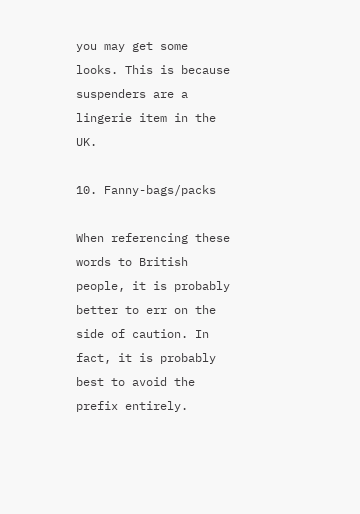you may get some looks. This is because suspenders are a lingerie item in the UK.

10. Fanny-bags/packs

When referencing these words to British people, it is probably better to err on the side of caution. In fact, it is probably best to avoid the prefix entirely.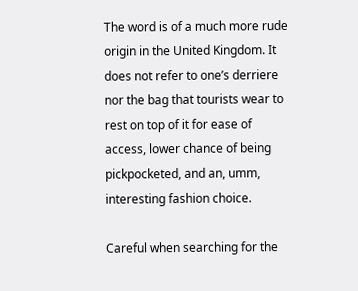The word is of a much more rude origin in the United Kingdom. It does not refer to one’s derriere nor the bag that tourists wear to rest on top of it for ease of access, lower chance of being pickpocketed, and an, umm, interesting fashion choice.

Careful when searching for the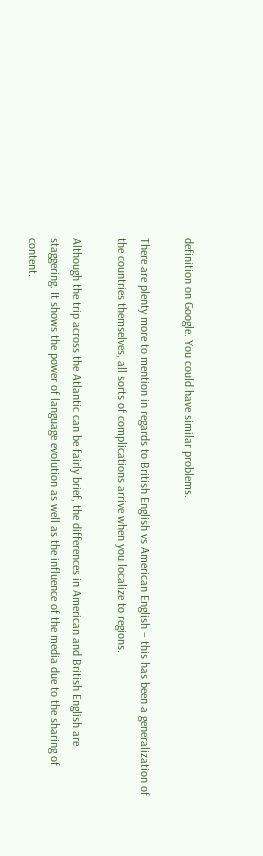definition on Google. You could have similar problems.

There are plenty more to mention in regards to British English vs American English – this has been a generalization of the countries themselves, all sorts of complications arrive when you localize to regions.

Although the trip across the Atlantic can be fairly brief, the differences in American and British English are staggering. It shows the power of language evolution as well as the influence of the media due to the sharing of content.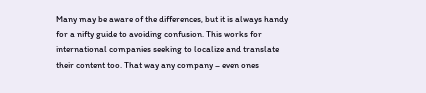Many may be aware of the differences, but it is always handy for a nifty guide to avoiding confusion. This works for international companies seeking to localize and translate their content too. That way any company – even ones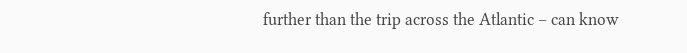further than the trip across the Atlantic – can know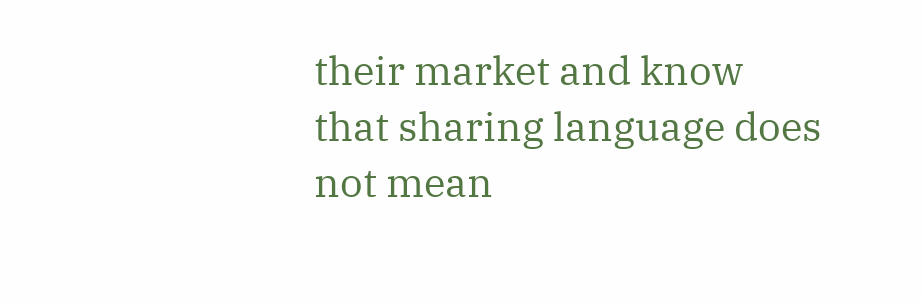their market and know that sharing language does not mean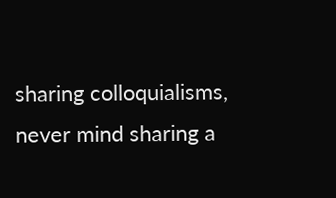sharing colloquialisms, never mind sharing a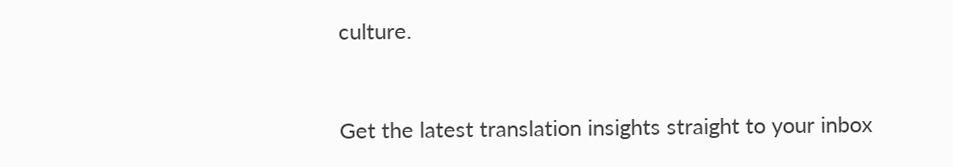culture.


Get the latest translation insights straight to your inbox